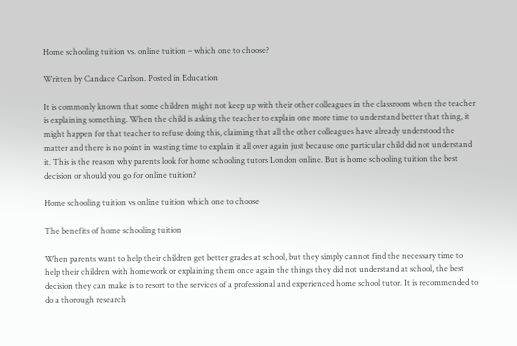Home schooling tuition vs. online tuition – which one to choose?

Written by Candace Carlson. Posted in Education

It is commonly known that some children might not keep up with their other colleagues in the classroom when the teacher is explaining something. When the child is asking the teacher to explain one more time to understand better that thing, it might happen for that teacher to refuse doing this, claiming that all the other colleagues have already understood the matter and there is no point in wasting time to explain it all over again just because one particular child did not understand it. This is the reason why parents look for home schooling tutors London online. But is home schooling tuition the best decision or should you go for online tuition?

Home schooling tuition vs online tuition which one to choose

The benefits of home schooling tuition

When parents want to help their children get better grades at school, but they simply cannot find the necessary time to help their children with homework or explaining them once again the things they did not understand at school, the best decision they can make is to resort to the services of a professional and experienced home school tutor. It is recommended to do a thorough research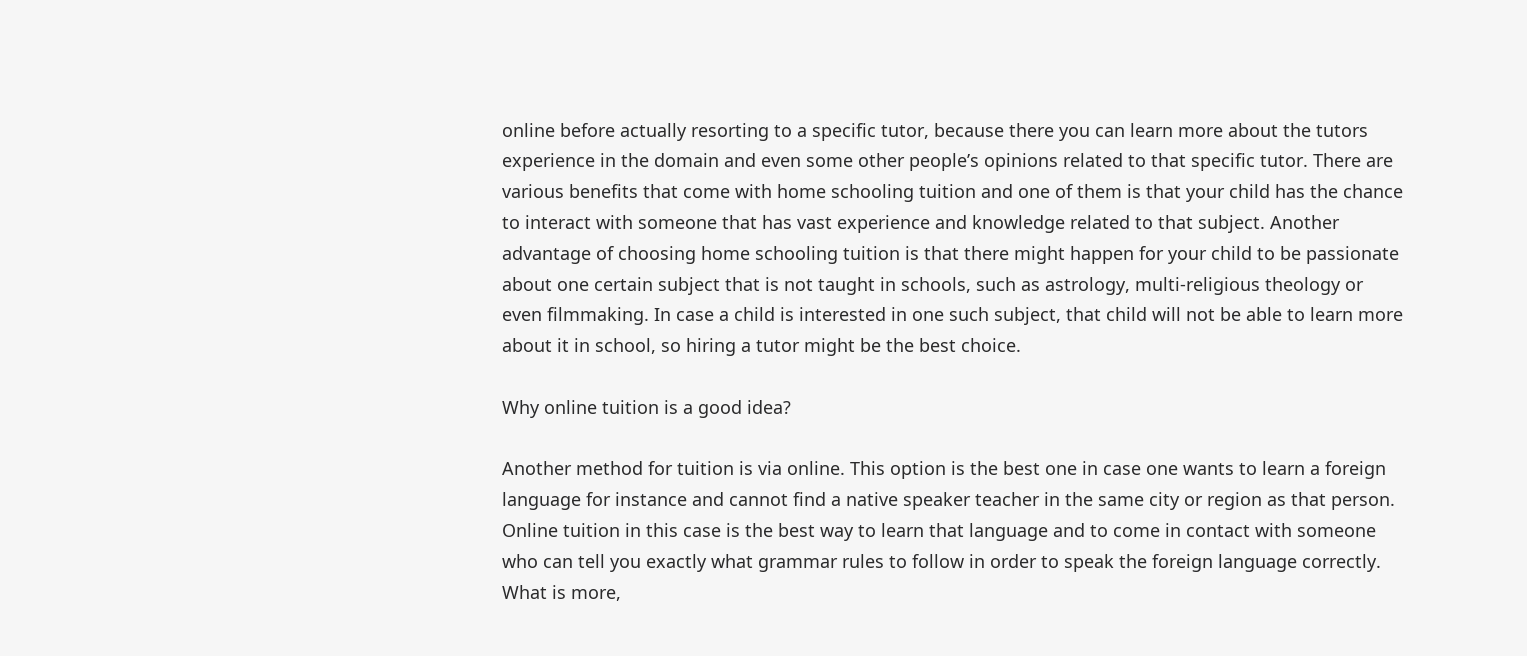online before actually resorting to a specific tutor, because there you can learn more about the tutors experience in the domain and even some other people’s opinions related to that specific tutor. There are various benefits that come with home schooling tuition and one of them is that your child has the chance to interact with someone that has vast experience and knowledge related to that subject. Another advantage of choosing home schooling tuition is that there might happen for your child to be passionate about one certain subject that is not taught in schools, such as astrology, multi-religious theology or even filmmaking. In case a child is interested in one such subject, that child will not be able to learn more about it in school, so hiring a tutor might be the best choice.

Why online tuition is a good idea?

Another method for tuition is via online. This option is the best one in case one wants to learn a foreign language for instance and cannot find a native speaker teacher in the same city or region as that person. Online tuition in this case is the best way to learn that language and to come in contact with someone who can tell you exactly what grammar rules to follow in order to speak the foreign language correctly. What is more,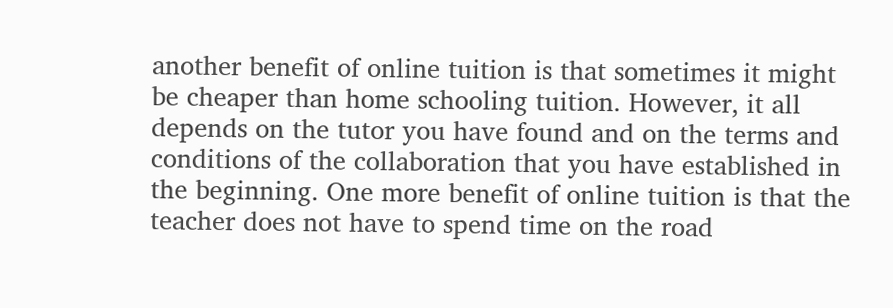another benefit of online tuition is that sometimes it might be cheaper than home schooling tuition. However, it all depends on the tutor you have found and on the terms and conditions of the collaboration that you have established in the beginning. One more benefit of online tuition is that the teacher does not have to spend time on the road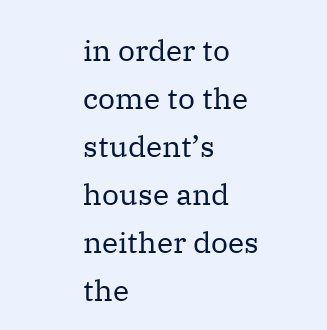in order to come to the student’s house and neither does the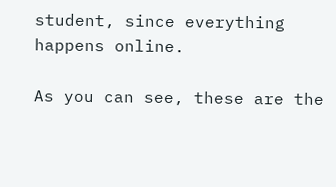student, since everything happens online.

As you can see, these are the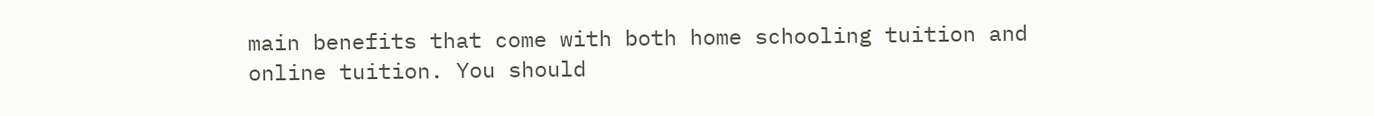main benefits that come with both home schooling tuition and online tuition. You should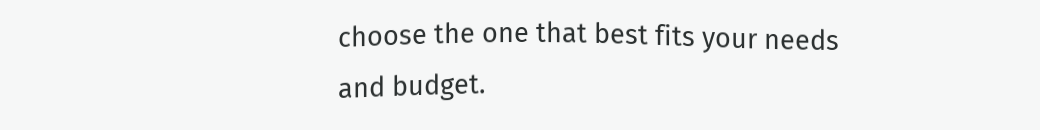choose the one that best fits your needs and budget.